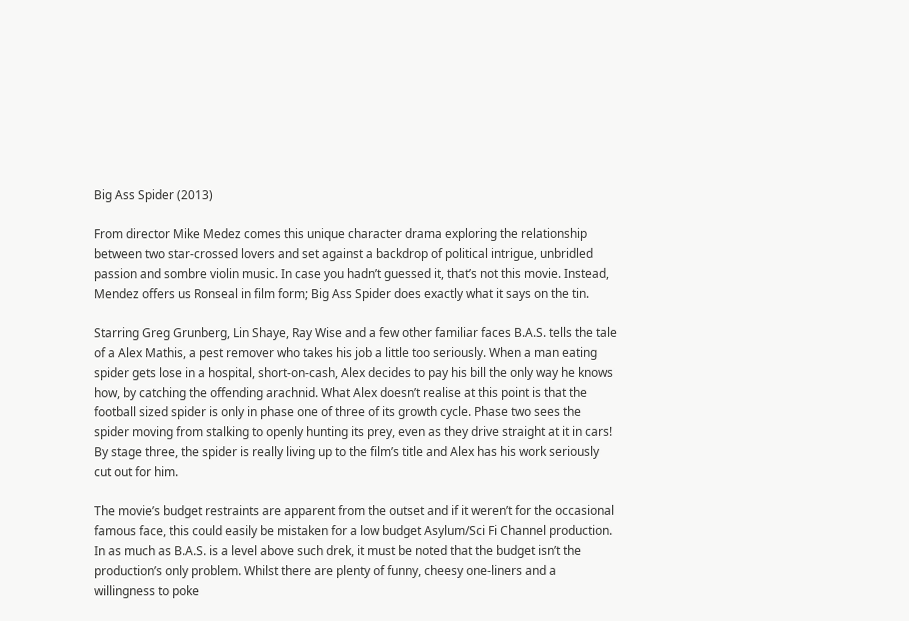Big Ass Spider (2013)

From director Mike Medez comes this unique character drama exploring the relationship between two star-crossed lovers and set against a backdrop of political intrigue, unbridled passion and sombre violin music. In case you hadn’t guessed it, that’s not this movie. Instead, Mendez offers us Ronseal in film form; Big Ass Spider does exactly what it says on the tin.

Starring Greg Grunberg, Lin Shaye, Ray Wise and a few other familiar faces B.A.S. tells the tale of a Alex Mathis, a pest remover who takes his job a little too seriously. When a man eating spider gets lose in a hospital, short-on-cash, Alex decides to pay his bill the only way he knows how, by catching the offending arachnid. What Alex doesn’t realise at this point is that the football sized spider is only in phase one of three of its growth cycle. Phase two sees the spider moving from stalking to openly hunting its prey, even as they drive straight at it in cars! By stage three, the spider is really living up to the film’s title and Alex has his work seriously cut out for him.

The movie’s budget restraints are apparent from the outset and if it weren’t for the occasional famous face, this could easily be mistaken for a low budget Asylum/Sci Fi Channel production. In as much as B.A.S. is a level above such drek, it must be noted that the budget isn’t the production’s only problem. Whilst there are plenty of funny, cheesy one-liners and a willingness to poke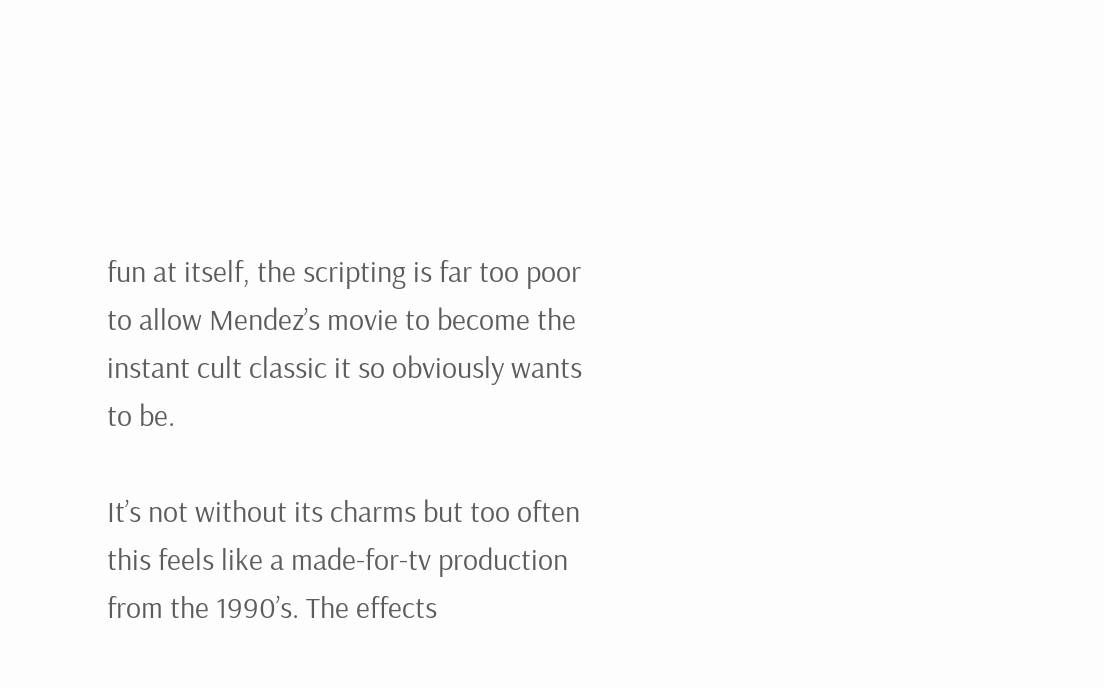fun at itself, the scripting is far too poor to allow Mendez’s movie to become the instant cult classic it so obviously wants to be.

It’s not without its charms but too often this feels like a made-for-tv production from the 1990’s. The effects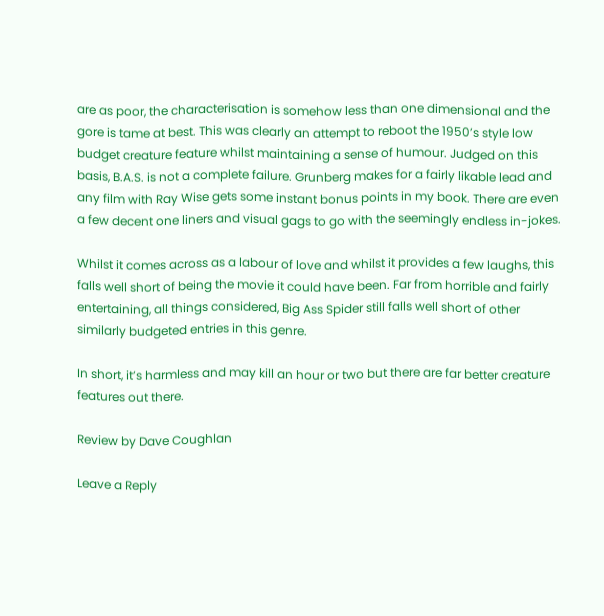are as poor, the characterisation is somehow less than one dimensional and the gore is tame at best. This was clearly an attempt to reboot the 1950’s style low budget creature feature whilst maintaining a sense of humour. Judged on this basis, B.A.S. is not a complete failure. Grunberg makes for a fairly likable lead and any film with Ray Wise gets some instant bonus points in my book. There are even a few decent one liners and visual gags to go with the seemingly endless in-jokes.

Whilst it comes across as a labour of love and whilst it provides a few laughs, this falls well short of being the movie it could have been. Far from horrible and fairly entertaining, all things considered, Big Ass Spider still falls well short of other similarly budgeted entries in this genre.

In short, it’s harmless and may kill an hour or two but there are far better creature features out there.

Review by Dave Coughlan

Leave a Reply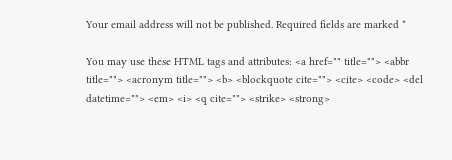Your email address will not be published. Required fields are marked *

You may use these HTML tags and attributes: <a href="" title=""> <abbr title=""> <acronym title=""> <b> <blockquote cite=""> <cite> <code> <del datetime=""> <em> <i> <q cite=""> <strike> <strong>